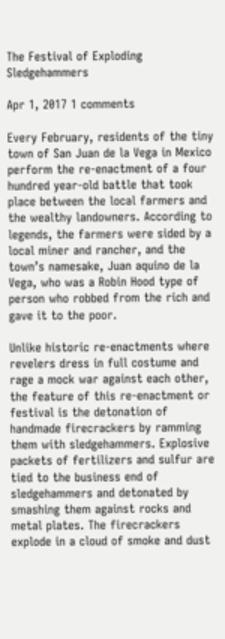The Festival of Exploding Sledgehammers

Apr 1, 2017 1 comments

Every February, residents of the tiny town of San Juan de la Vega in Mexico perform the re-enactment of a four hundred year-old battle that took place between the local farmers and the wealthy landowners. According to legends, the farmers were sided by a local miner and rancher, and the town’s namesake, Juan aquino de la Vega, who was a Robin Hood type of person who robbed from the rich and gave it to the poor.

Unlike historic re-enactments where revelers dress in full costume and rage a mock war against each other, the feature of this re-enactment or festival is the detonation of handmade firecrackers by ramming them with sledgehammers. Explosive packets of fertilizers and sulfur are tied to the business end of sledgehammers and detonated by smashing them against rocks and metal plates. The firecrackers explode in a cloud of smoke and dust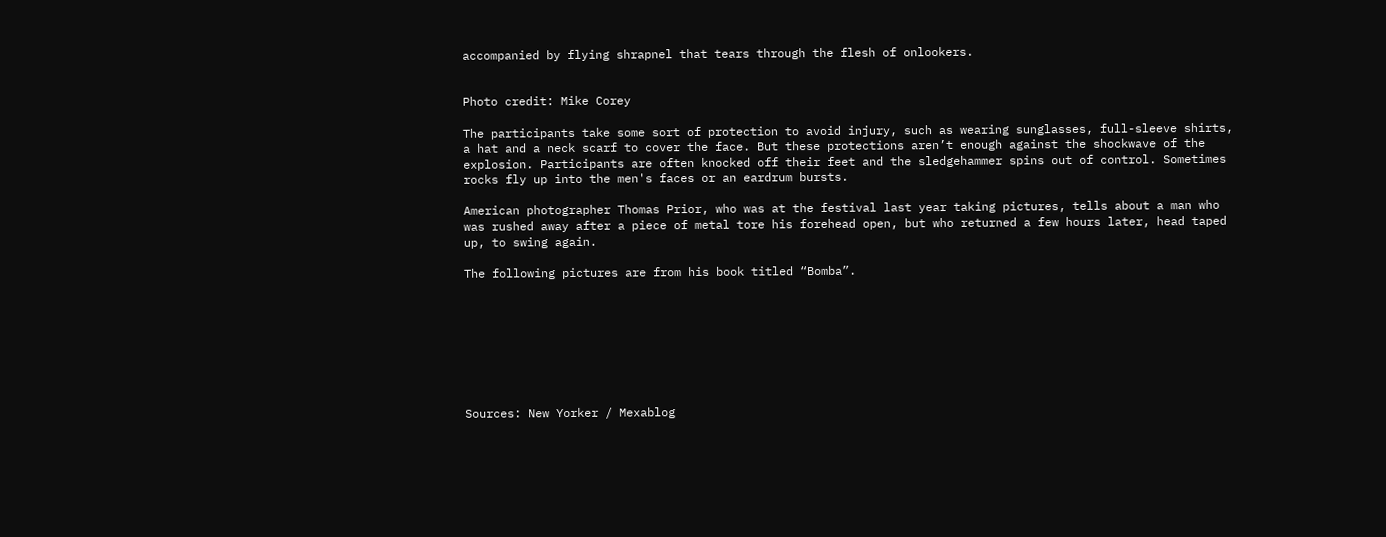accompanied by flying shrapnel that tears through the flesh of onlookers.


Photo credit: Mike Corey

The participants take some sort of protection to avoid injury, such as wearing sunglasses, full-sleeve shirts, a hat and a neck scarf to cover the face. But these protections aren’t enough against the shockwave of the explosion. Participants are often knocked off their feet and the sledgehammer spins out of control. Sometimes rocks fly up into the men's faces or an eardrum bursts.

American photographer Thomas Prior, who was at the festival last year taking pictures, tells about a man who was rushed away after a piece of metal tore his forehead open, but who returned a few hours later, head taped up, to swing again.

The following pictures are from his book titled “Bomba”.








Sources: New Yorker / Mexablog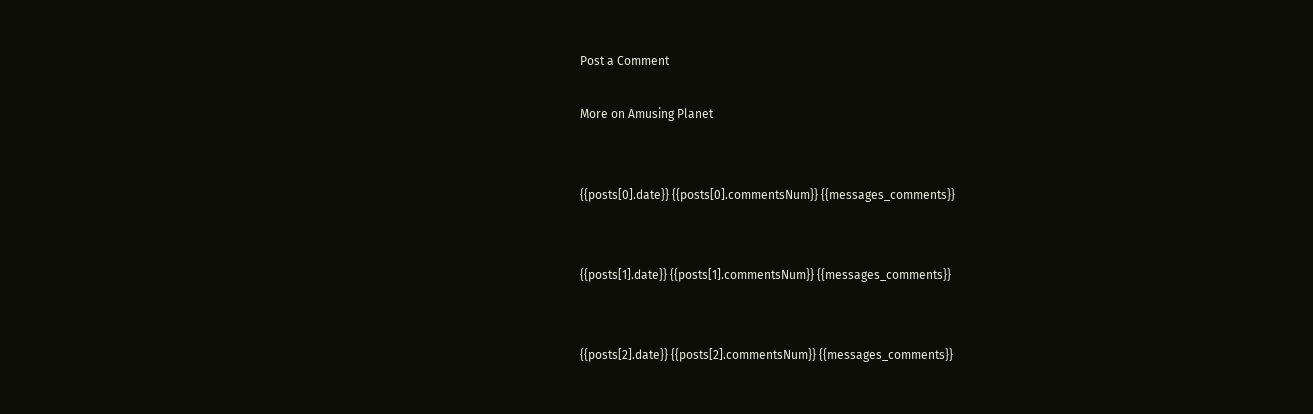Post a Comment

More on Amusing Planet


{{posts[0].date}} {{posts[0].commentsNum}} {{messages_comments}}


{{posts[1].date}} {{posts[1].commentsNum}} {{messages_comments}}


{{posts[2].date}} {{posts[2].commentsNum}} {{messages_comments}}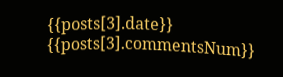{{posts[3].date}} {{posts[3].commentsNum}}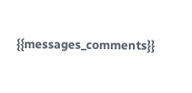{{messages_comments}}